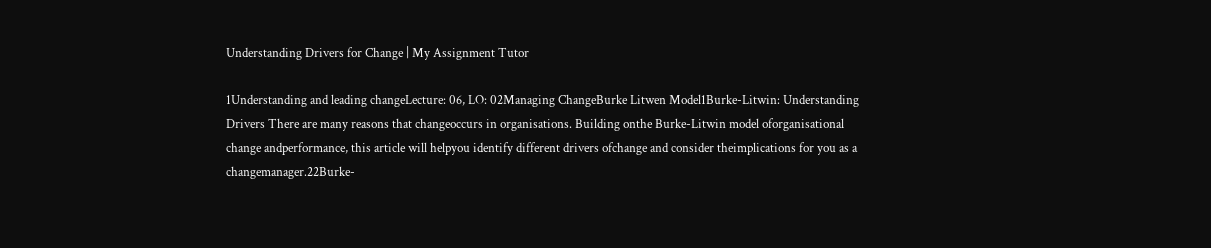Understanding Drivers for Change | My Assignment Tutor

1Understanding and leading changeLecture: 06, LO: 02Managing ChangeBurke Litwen Model1Burke-Litwin: Understanding Drivers There are many reasons that changeoccurs in organisations. Building onthe Burke-Litwin model oforganisational change andperformance, this article will helpyou identify different drivers ofchange and consider theimplications for you as a changemanager.22Burke-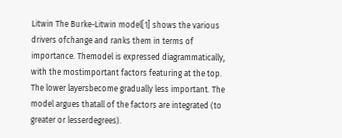Litwin The Burke-Litwin model[1] shows the various drivers ofchange and ranks them in terms of importance. Themodel is expressed diagrammatically, with the mostimportant factors featuring at the top. The lower layersbecome gradually less important. The model argues thatall of the factors are integrated (to greater or lesserdegrees).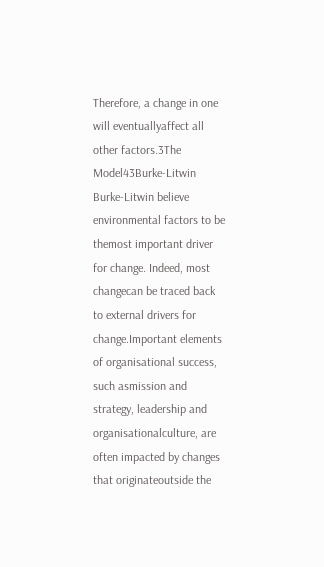Therefore, a change in one will eventuallyaffect all other factors.3The Model43Burke-Litwin Burke-Litwin believe environmental factors to be themost important driver for change. Indeed, most changecan be traced back to external drivers for change.Important elements of organisational success, such asmission and strategy, leadership and organisationalculture, are often impacted by changes that originateoutside the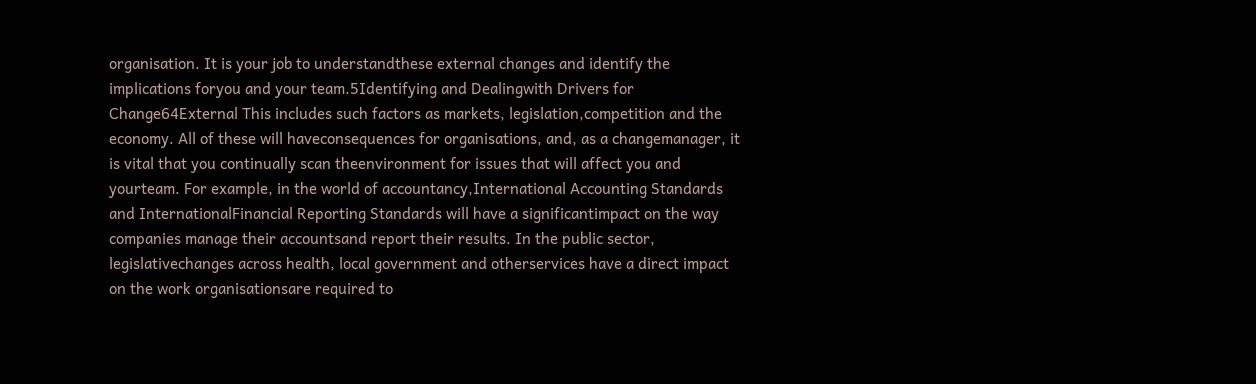organisation. It is your job to understandthese external changes and identify the implications foryou and your team.5Identifying and Dealingwith Drivers for Change64External This includes such factors as markets, legislation,competition and the economy. All of these will haveconsequences for organisations, and, as a changemanager, it is vital that you continually scan theenvironment for issues that will affect you and yourteam. For example, in the world of accountancy,International Accounting Standards and InternationalFinancial Reporting Standards will have a significantimpact on the way companies manage their accountsand report their results. In the public sector, legislativechanges across health, local government and otherservices have a direct impact on the work organisationsare required to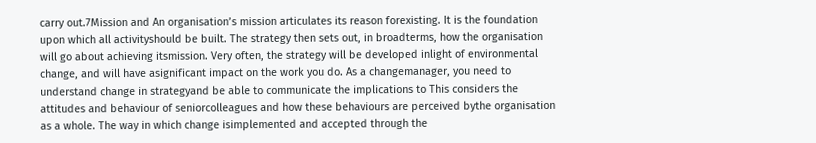carry out.7Mission and An organisation’s mission articulates its reason forexisting. It is the foundation upon which all activityshould be built. The strategy then sets out, in broadterms, how the organisation will go about achieving itsmission. Very often, the strategy will be developed inlight of environmental change, and will have asignificant impact on the work you do. As a changemanager, you need to understand change in strategyand be able to communicate the implications to This considers the attitudes and behaviour of seniorcolleagues and how these behaviours are perceived bythe organisation as a whole. The way in which change isimplemented and accepted through the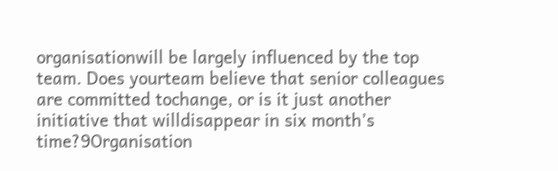organisationwill be largely influenced by the top team. Does yourteam believe that senior colleagues are committed tochange, or is it just another initiative that willdisappear in six month’s time?9Organisation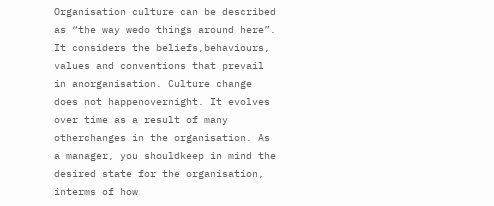Organisation culture can be described as “the way wedo things around here”. It considers the beliefs,behaviours, values and conventions that prevail in anorganisation. Culture change does not happenovernight. It evolves over time as a result of many otherchanges in the organisation. As a manager, you shouldkeep in mind the desired state for the organisation, interms of how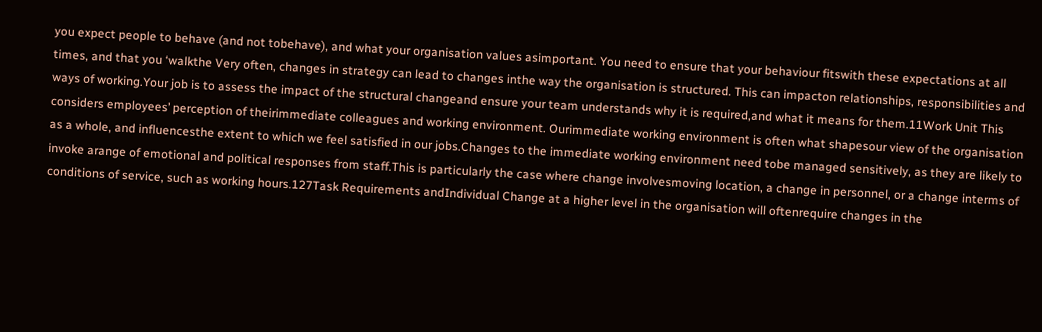you expect people to behave (and not tobehave), and what your organisation values asimportant. You need to ensure that your behaviour fitswith these expectations at all times, and that you ‘walkthe Very often, changes in strategy can lead to changes inthe way the organisation is structured. This can impacton relationships, responsibilities and ways of working.Your job is to assess the impact of the structural changeand ensure your team understands why it is required,and what it means for them.11Work Unit This considers employees’ perception of theirimmediate colleagues and working environment. Ourimmediate working environment is often what shapesour view of the organisation as a whole, and influencesthe extent to which we feel satisfied in our jobs.Changes to the immediate working environment need tobe managed sensitively, as they are likely to invoke arange of emotional and political responses from staff.This is particularly the case where change involvesmoving location, a change in personnel, or a change interms of conditions of service, such as working hours.127Task Requirements andIndividual Change at a higher level in the organisation will oftenrequire changes in the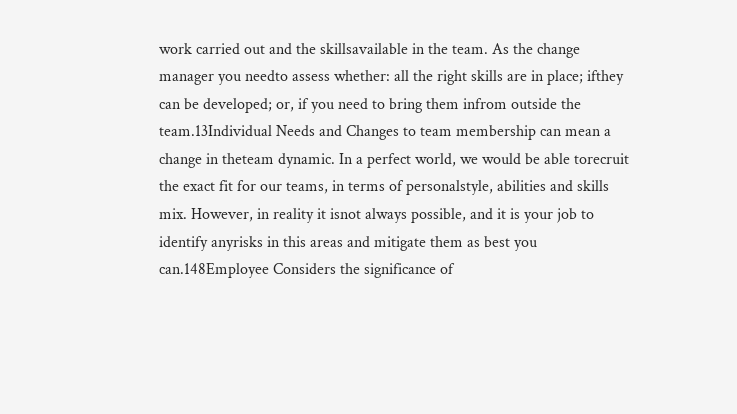work carried out and the skillsavailable in the team. As the change manager you needto assess whether: all the right skills are in place; ifthey can be developed; or, if you need to bring them infrom outside the team.13Individual Needs and Changes to team membership can mean a change in theteam dynamic. In a perfect world, we would be able torecruit the exact fit for our teams, in terms of personalstyle, abilities and skills mix. However, in reality it isnot always possible, and it is your job to identify anyrisks in this areas and mitigate them as best you can.148Employee Considers the significance of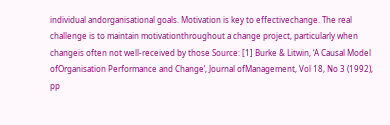individual andorganisational goals. Motivation is key to effectivechange. The real challenge is to maintain motivationthroughout a change project, particularly when changeis often not well-received by those Source: [1] Burke & Litwin, ‘A Causal Model ofOrganisation Performance and Change’, Journal ofManagement, Vol 18, No 3 (1992), pp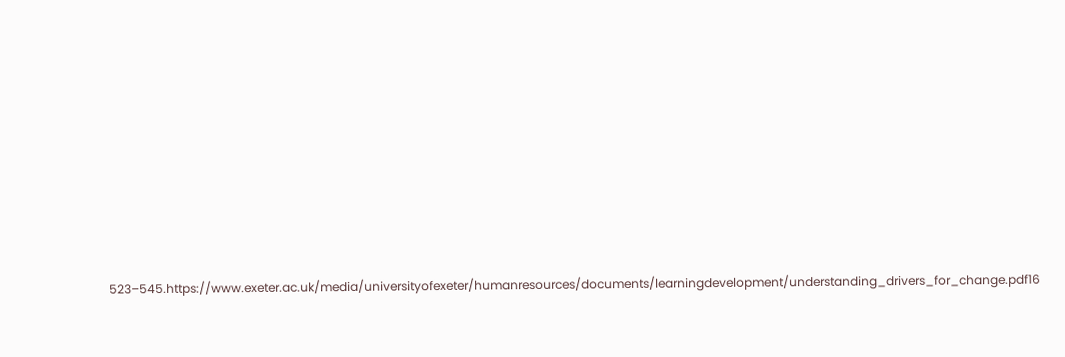523–545.https://www.exeter.ac.uk/media/universityofexeter/humanresources/documents/learningdevelopment/understanding_drivers_for_change.pdf16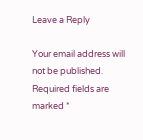Leave a Reply

Your email address will not be published. Required fields are marked *